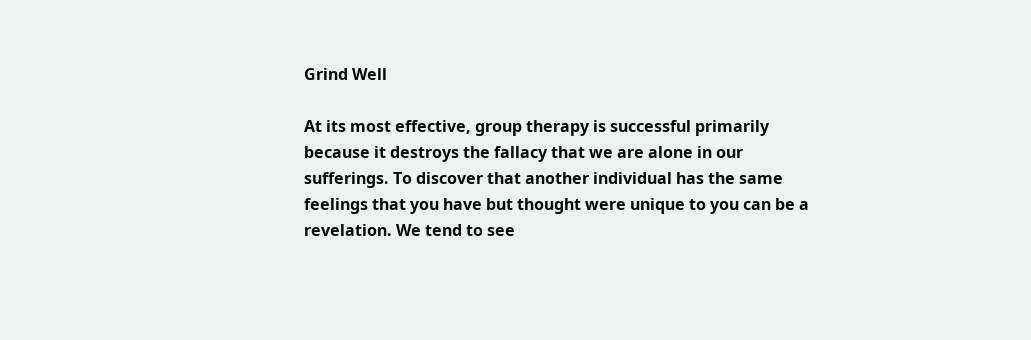Grind Well

At its most effective, group therapy is successful primarily because it destroys the fallacy that we are alone in our sufferings. To discover that another individual has the same feelings that you have but thought were unique to you can be a revelation. We tend to see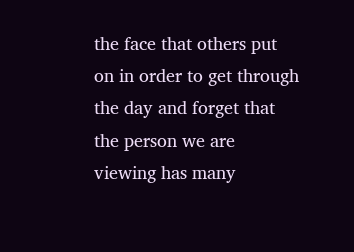the face that others put on in order to get through the day and forget that the person we are viewing has many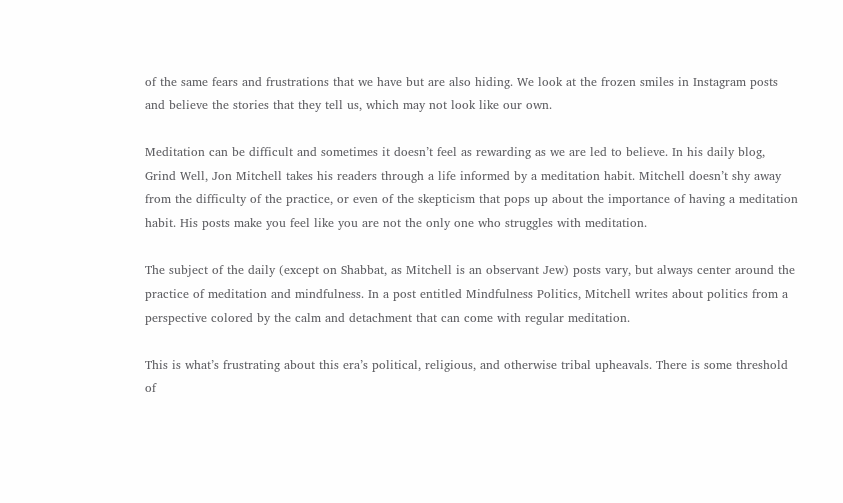of the same fears and frustrations that we have but are also hiding. We look at the frozen smiles in Instagram posts and believe the stories that they tell us, which may not look like our own.

Meditation can be difficult and sometimes it doesn’t feel as rewarding as we are led to believe. In his daily blog, Grind Well, Jon Mitchell takes his readers through a life informed by a meditation habit. Mitchell doesn’t shy away from the difficulty of the practice, or even of the skepticism that pops up about the importance of having a meditation habit. His posts make you feel like you are not the only one who struggles with meditation.

The subject of the daily (except on Shabbat, as Mitchell is an observant Jew) posts vary, but always center around the practice of meditation and mindfulness. In a post entitled Mindfulness Politics, Mitchell writes about politics from a perspective colored by the calm and detachment that can come with regular meditation.

This is what’s frustrating about this era’s political, religious, and otherwise tribal upheavals. There is some threshold of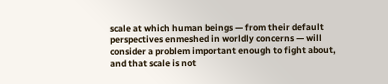scale at which human beings — from their default perspectives enmeshed in worldly concerns — will consider a problem important enough to fight about, and that scale is not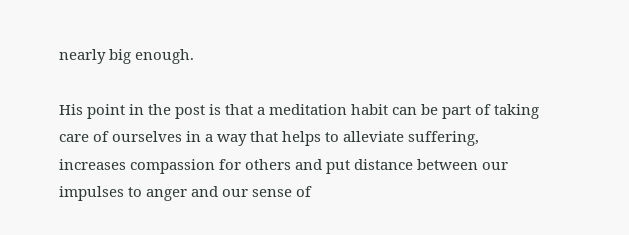nearly big enough.

His point in the post is that a meditation habit can be part of taking care of ourselves in a way that helps to alleviate suffering, increases compassion for others and put distance between our impulses to anger and our sense of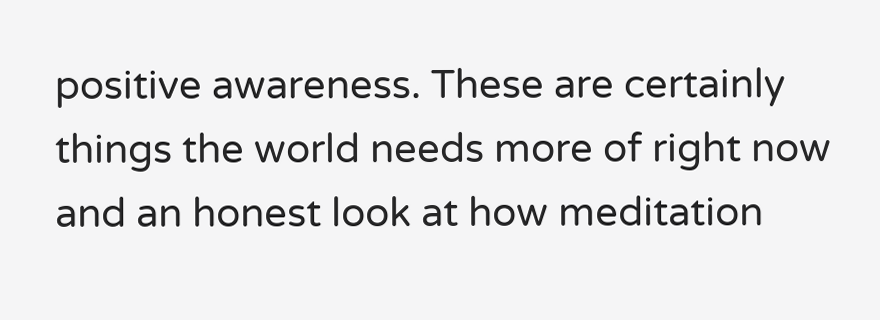positive awareness. These are certainly things the world needs more of right now and an honest look at how meditation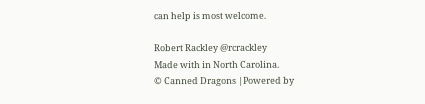can help is most welcome.

Robert Rackley @rcrackley
Made with in North Carolina.
© Canned Dragons |Powered by